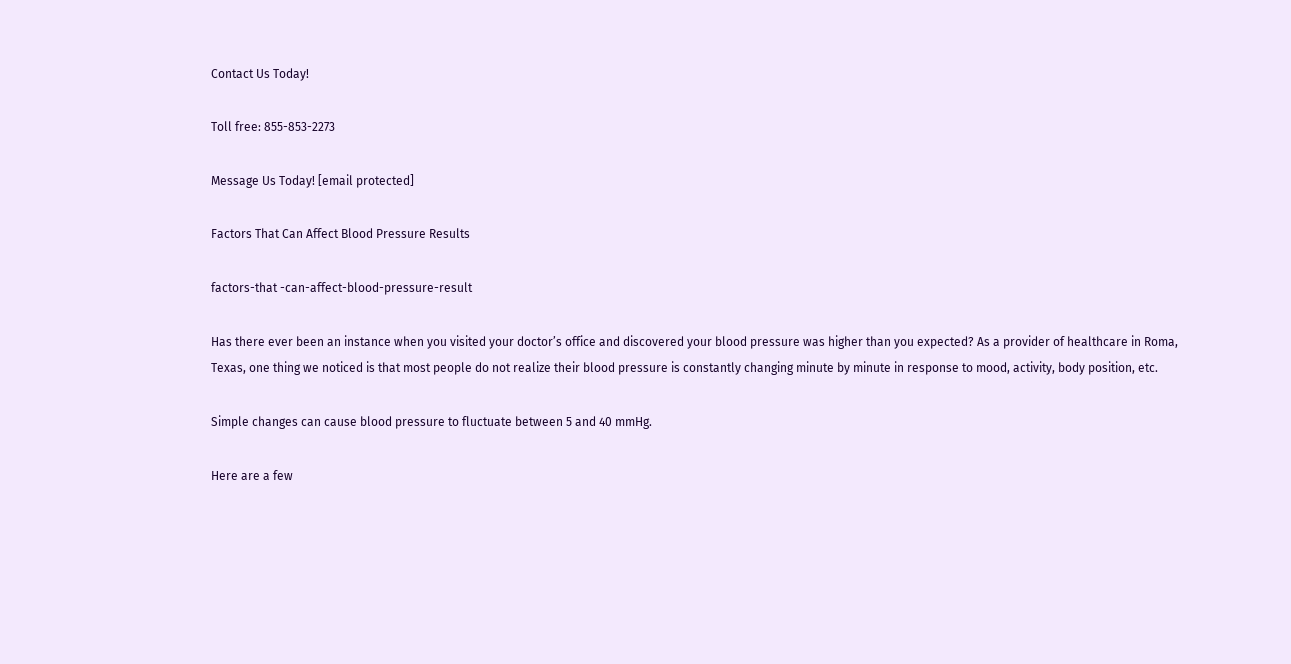Contact Us Today!

Toll free: 855-853-2273

Message Us Today! [email protected]

Factors That Can Affect Blood Pressure Results

factors-that -can-affect-blood-pressure-result

Has there ever been an instance when you visited your doctor’s office and discovered your blood pressure was higher than you expected? As a provider of healthcare in Roma, Texas, one thing we noticed is that most people do not realize their blood pressure is constantly changing minute by minute in response to mood, activity, body position, etc.

Simple changes can cause blood pressure to fluctuate between 5 and 40 mmHg.

Here are a few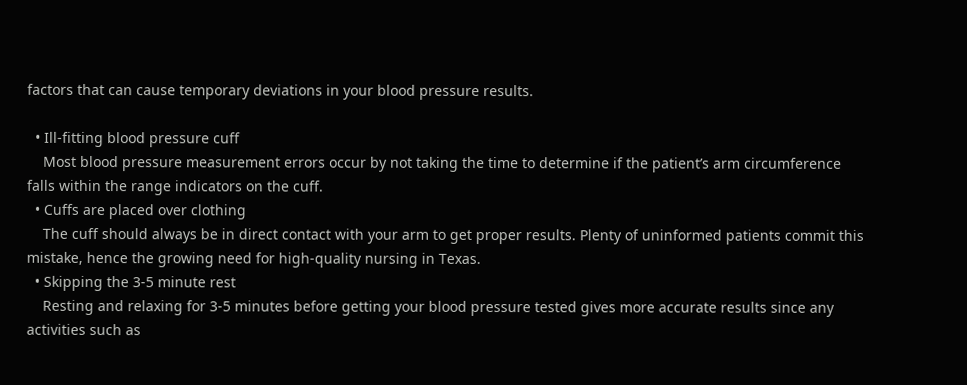factors that can cause temporary deviations in your blood pressure results.

  • Ill-fitting blood pressure cuff
    Most blood pressure measurement errors occur by not taking the time to determine if the patient’s arm circumference falls within the range indicators on the cuff.
  • Cuffs are placed over clothing
    The cuff should always be in direct contact with your arm to get proper results. Plenty of uninformed patients commit this mistake, hence the growing need for high-quality nursing in Texas.
  • Skipping the 3-5 minute rest
    Resting and relaxing for 3-5 minutes before getting your blood pressure tested gives more accurate results since any activities such as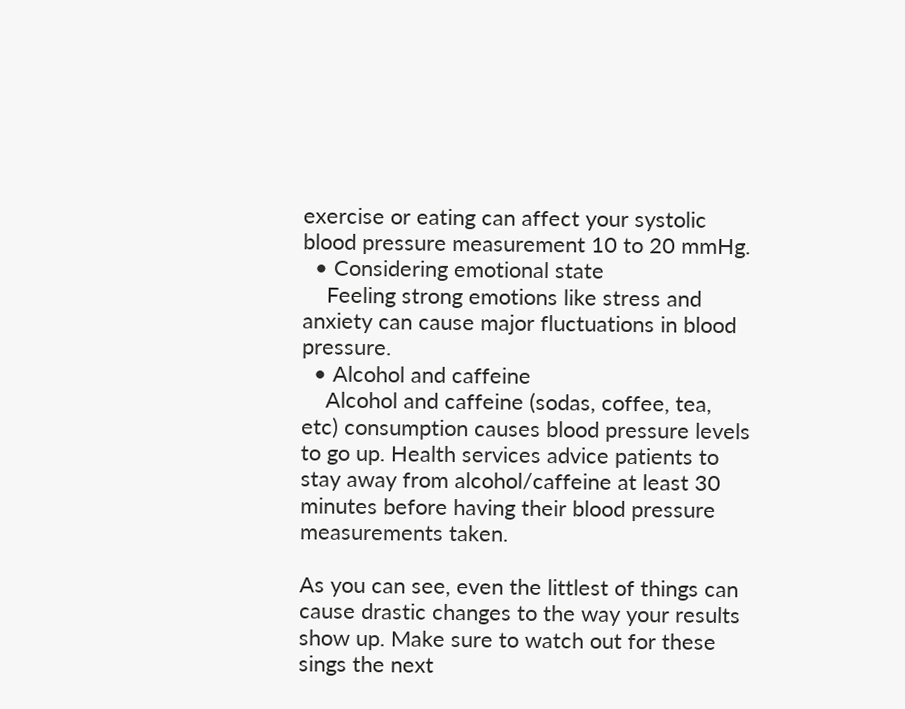exercise or eating can affect your systolic blood pressure measurement 10 to 20 mmHg.
  • Considering emotional state
    Feeling strong emotions like stress and anxiety can cause major fluctuations in blood pressure.
  • Alcohol and caffeine
    Alcohol and caffeine (sodas, coffee, tea, etc) consumption causes blood pressure levels to go up. Health services advice patients to stay away from alcohol/caffeine at least 30 minutes before having their blood pressure measurements taken.

As you can see, even the littlest of things can cause drastic changes to the way your results show up. Make sure to watch out for these sings the next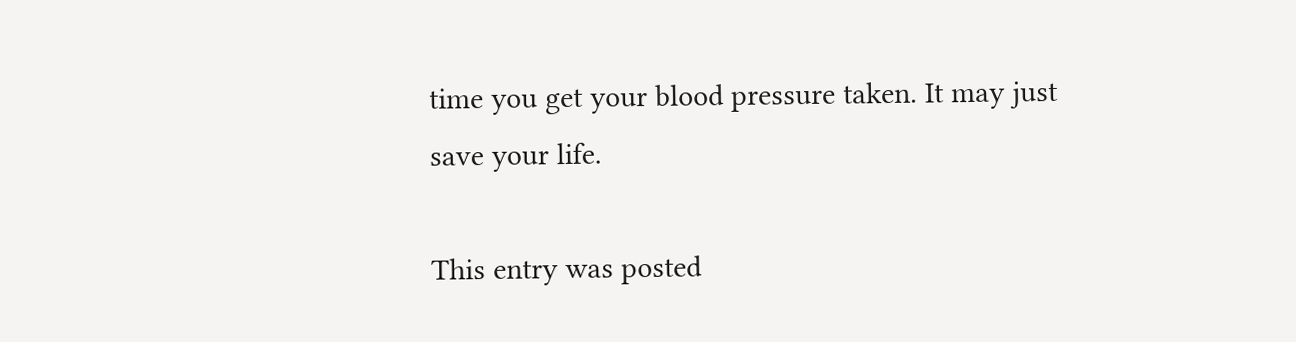time you get your blood pressure taken. It may just save your life.

This entry was posted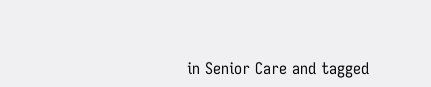in Senior Care and tagged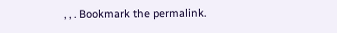, , . Bookmark the permalink.